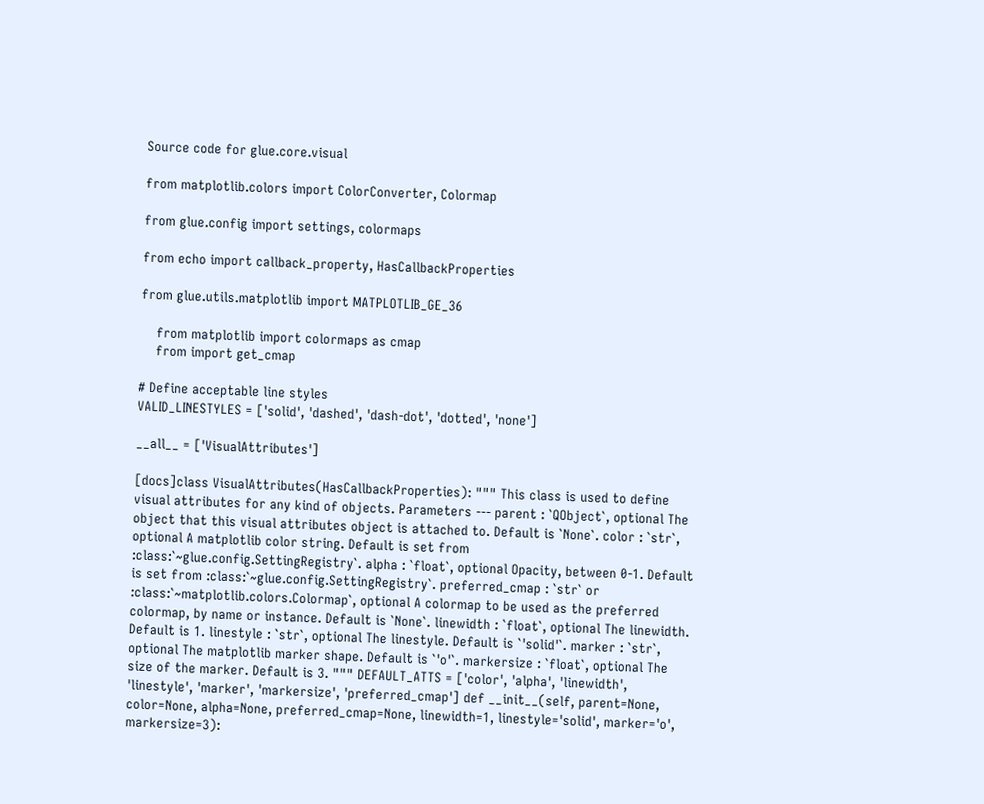Source code for glue.core.visual

from matplotlib.colors import ColorConverter, Colormap

from glue.config import settings, colormaps

from echo import callback_property, HasCallbackProperties

from glue.utils.matplotlib import MATPLOTLIB_GE_36

    from matplotlib import colormaps as cmap
    from import get_cmap

# Define acceptable line styles
VALID_LINESTYLES = ['solid', 'dashed', 'dash-dot', 'dotted', 'none']

__all__ = ['VisualAttributes']

[docs]class VisualAttributes(HasCallbackProperties): """ This class is used to define visual attributes for any kind of objects. Parameters --- parent : `QObject`, optional The object that this visual attributes object is attached to. Default is `None`. color : `str`, optional A matplotlib color string. Default is set from :class:`~glue.config.SettingRegistry`. alpha : `float`, optional Opacity, between 0-1. Default is set from :class:`~glue.config.SettingRegistry`. preferred_cmap : `str` or :class:`~matplotlib.colors.Colormap`, optional A colormap to be used as the preferred colormap, by name or instance. Default is `None`. linewidth : `float`, optional The linewidth. Default is 1. linestyle : `str`, optional The linestyle. Default is `'solid'`. marker : `str`, optional The matplotlib marker shape. Default is `'o'`. markersize : `float`, optional The size of the marker. Default is 3. """ DEFAULT_ATTS = ['color', 'alpha', 'linewidth', 'linestyle', 'marker', 'markersize', 'preferred_cmap'] def __init__(self, parent=None, color=None, alpha=None, preferred_cmap=None, linewidth=1, linestyle='solid', marker='o', markersize=3):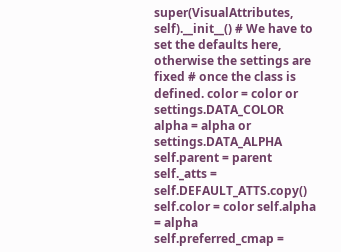super(VisualAttributes, self).__init__() # We have to set the defaults here, otherwise the settings are fixed # once the class is defined. color = color or settings.DATA_COLOR alpha = alpha or settings.DATA_ALPHA self.parent = parent self._atts = self.DEFAULT_ATTS.copy() self.color = color self.alpha = alpha self.preferred_cmap =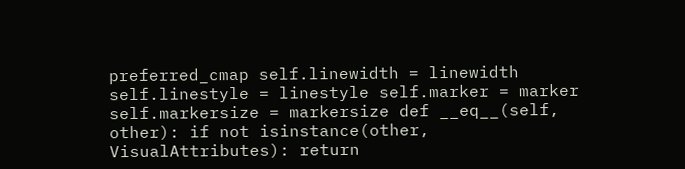preferred_cmap self.linewidth = linewidth self.linestyle = linestyle self.marker = marker self.markersize = markersize def __eq__(self, other): if not isinstance(other, VisualAttributes): return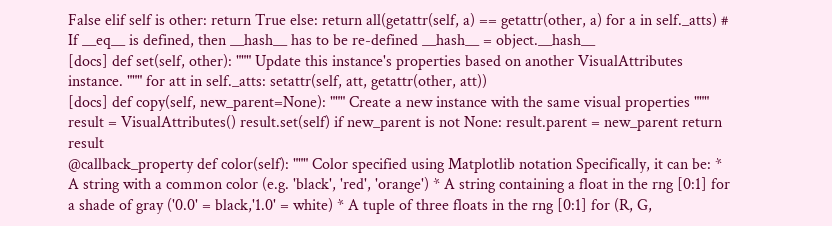False elif self is other: return True else: return all(getattr(self, a) == getattr(other, a) for a in self._atts) # If __eq__ is defined, then __hash__ has to be re-defined __hash__ = object.__hash__
[docs] def set(self, other): """ Update this instance's properties based on another VisualAttributes instance. """ for att in self._atts: setattr(self, att, getattr(other, att))
[docs] def copy(self, new_parent=None): """ Create a new instance with the same visual properties """ result = VisualAttributes() result.set(self) if new_parent is not None: result.parent = new_parent return result
@callback_property def color(self): """ Color specified using Matplotlib notation Specifically, it can be: * A string with a common color (e.g. 'black', 'red', 'orange') * A string containing a float in the rng [0:1] for a shade of gray ('0.0' = black,'1.0' = white) * A tuple of three floats in the rng [0:1] for (R, G,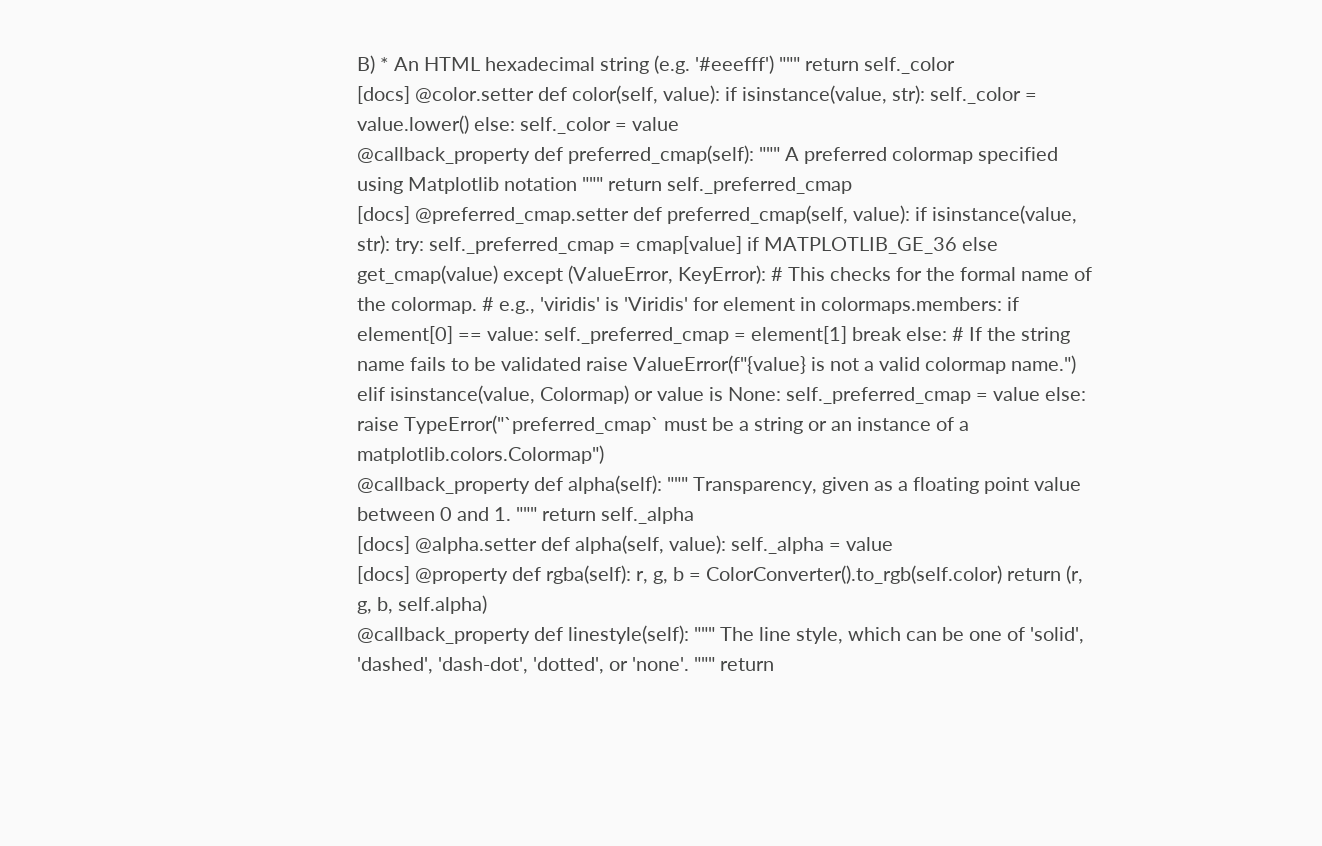B) * An HTML hexadecimal string (e.g. '#eeefff') """ return self._color
[docs] @color.setter def color(self, value): if isinstance(value, str): self._color = value.lower() else: self._color = value
@callback_property def preferred_cmap(self): """ A preferred colormap specified using Matplotlib notation """ return self._preferred_cmap
[docs] @preferred_cmap.setter def preferred_cmap(self, value): if isinstance(value, str): try: self._preferred_cmap = cmap[value] if MATPLOTLIB_GE_36 else get_cmap(value) except (ValueError, KeyError): # This checks for the formal name of the colormap. # e.g., 'viridis' is 'Viridis' for element in colormaps.members: if element[0] == value: self._preferred_cmap = element[1] break else: # If the string name fails to be validated raise ValueError(f"{value} is not a valid colormap name.") elif isinstance(value, Colormap) or value is None: self._preferred_cmap = value else: raise TypeError("`preferred_cmap` must be a string or an instance of a matplotlib.colors.Colormap")
@callback_property def alpha(self): """ Transparency, given as a floating point value between 0 and 1. """ return self._alpha
[docs] @alpha.setter def alpha(self, value): self._alpha = value
[docs] @property def rgba(self): r, g, b = ColorConverter().to_rgb(self.color) return (r, g, b, self.alpha)
@callback_property def linestyle(self): """ The line style, which can be one of 'solid', 'dashed', 'dash-dot', 'dotted', or 'none'. """ return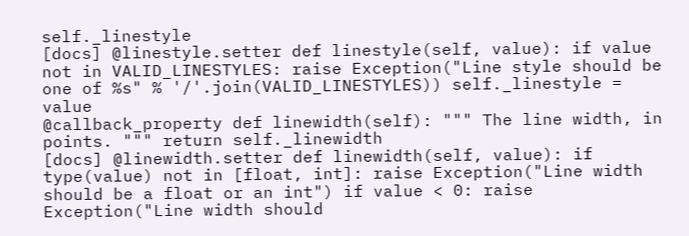self._linestyle
[docs] @linestyle.setter def linestyle(self, value): if value not in VALID_LINESTYLES: raise Exception("Line style should be one of %s" % '/'.join(VALID_LINESTYLES)) self._linestyle = value
@callback_property def linewidth(self): """ The line width, in points. """ return self._linewidth
[docs] @linewidth.setter def linewidth(self, value): if type(value) not in [float, int]: raise Exception("Line width should be a float or an int") if value < 0: raise Exception("Line width should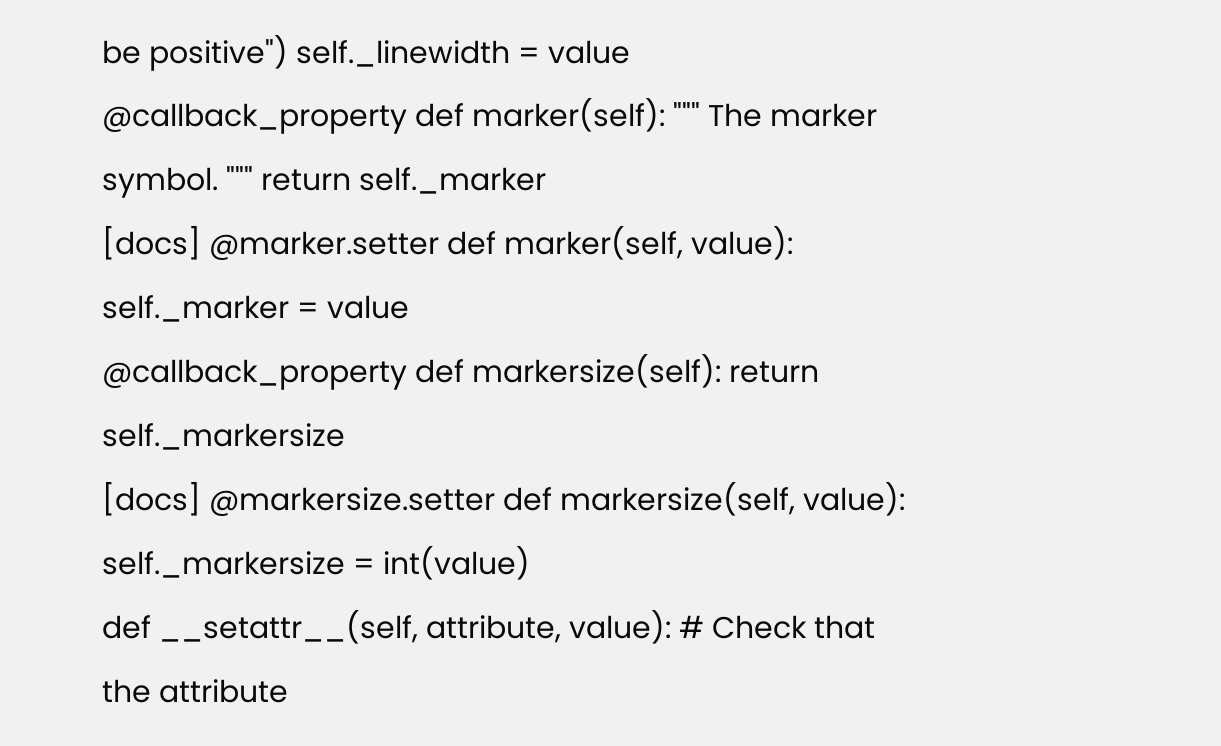be positive") self._linewidth = value
@callback_property def marker(self): """ The marker symbol. """ return self._marker
[docs] @marker.setter def marker(self, value): self._marker = value
@callback_property def markersize(self): return self._markersize
[docs] @markersize.setter def markersize(self, value): self._markersize = int(value)
def __setattr__(self, attribute, value): # Check that the attribute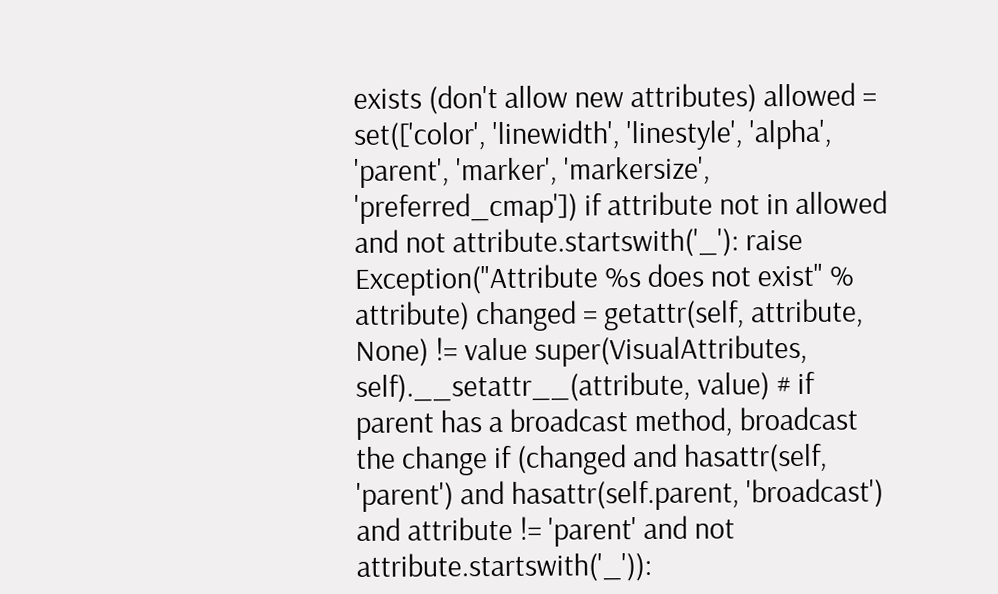exists (don't allow new attributes) allowed = set(['color', 'linewidth', 'linestyle', 'alpha', 'parent', 'marker', 'markersize', 'preferred_cmap']) if attribute not in allowed and not attribute.startswith('_'): raise Exception("Attribute %s does not exist" % attribute) changed = getattr(self, attribute, None) != value super(VisualAttributes, self).__setattr__(attribute, value) # if parent has a broadcast method, broadcast the change if (changed and hasattr(self, 'parent') and hasattr(self.parent, 'broadcast') and attribute != 'parent' and not attribute.startswith('_')):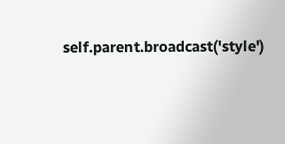self.parent.broadcast('style')